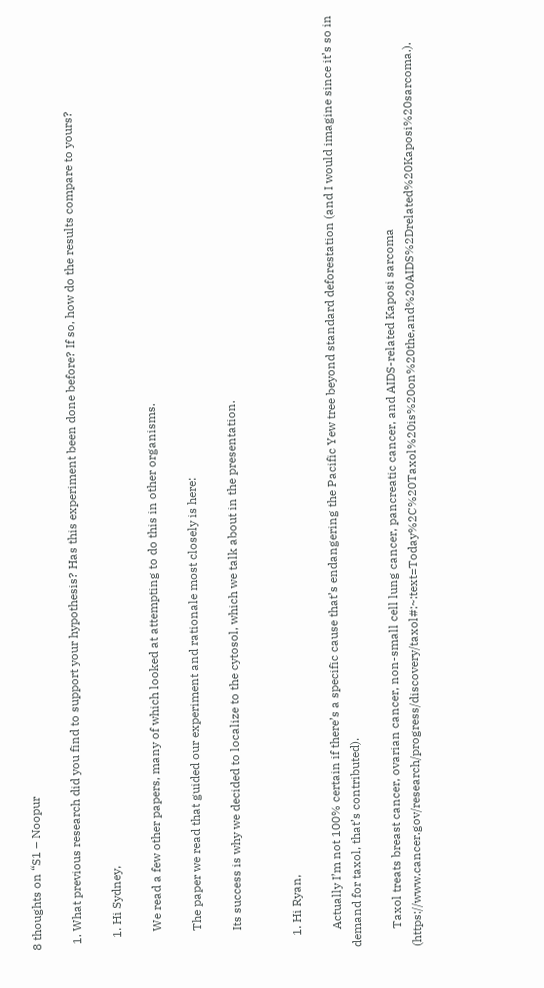8 thoughts on “S1 – Noopur

  1. What previous research did you find to support your hypothesis? Has this experiment been done before? If so, how do the results compare to yours?

    1. Hi Sydney,

      We read a few other papers, many of which looked at attempting to do this in other organisms.

      The paper we read that guided our experiment and rationale most closely is here:

      Its success is why we decided to localize to the cytosol, which we talk about in the presentation.


    1. Hi Ryan,

      Actually I’m not 100% certain if there’s a specific cause that’s endangering the Pacific Yew tree beyond standard deforestation (and I would imagine since it’s so in demand for taxol, that’s contributed).

      Taxol treats breast cancer, ovarian cancer, non-small cell lung cancer, pancreatic cancer, and AIDS-related Kaposi sarcoma (https://www.cancer.gov/research/progress/discovery/taxol#:~:text=Today%2C%20Taxol%20is%20on%20the,and%20AIDS%2Drelated%20Kaposi%20sarcoma.).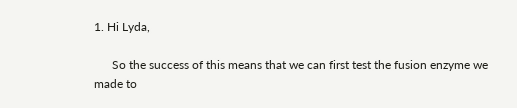1. Hi Lyda,

      So the success of this means that we can first test the fusion enzyme we made to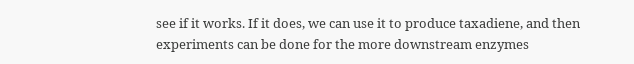see if it works. If it does, we can use it to produce taxadiene, and then experiments can be done for the more downstream enzymes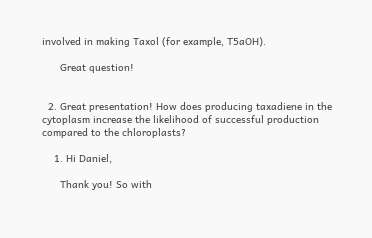involved in making Taxol (for example, T5aOH).

      Great question!


  2. Great presentation! How does producing taxadiene in the cytoplasm increase the likelihood of successful production compared to the chloroplasts?

    1. Hi Daniel,

      Thank you! So with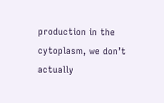production in the cytoplasm, we don’t actually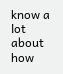know a lot about how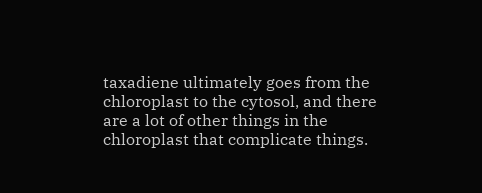taxadiene ultimately goes from the chloroplast to the cytosol, and there are a lot of other things in the chloroplast that complicate things.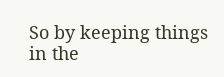So by keeping things in the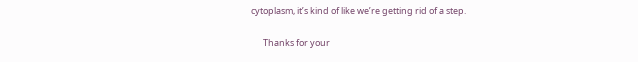cytoplasm, it’s kind of like we’re getting rid of a step.

      Thanks for your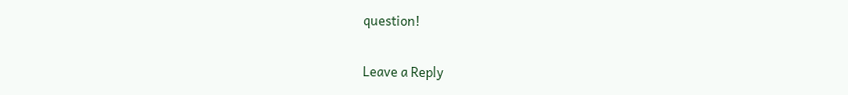question!


Leave a Reply